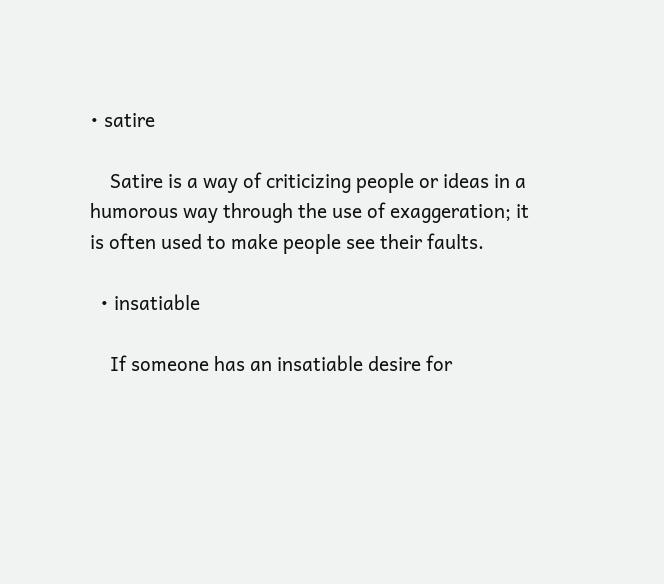• satire

    Satire is a way of criticizing people or ideas in a humorous way through the use of exaggeration; it is often used to make people see their faults.

  • insatiable

    If someone has an insatiable desire for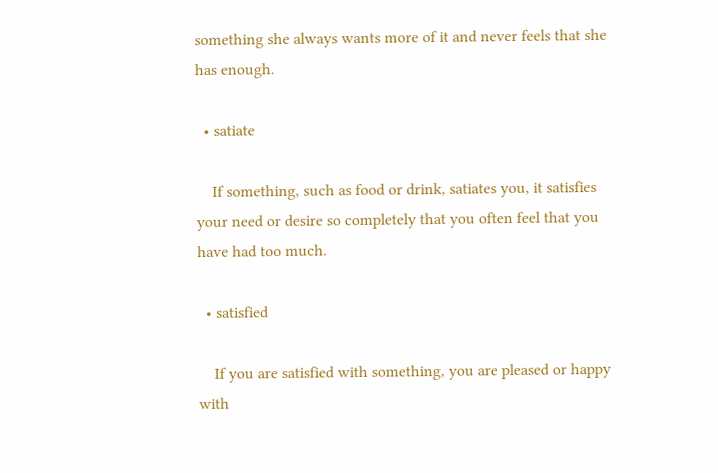something she always wants more of it and never feels that she has enough.

  • satiate

    If something, such as food or drink, satiates you, it satisfies your need or desire so completely that you often feel that you have had too much.

  • satisfied

    If you are satisfied with something, you are pleased or happy with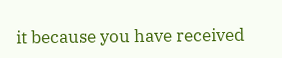it because you have received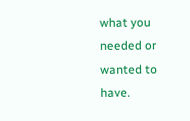what you needed or wanted to have.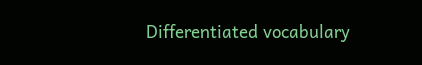Differentiated vocabulary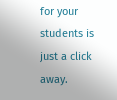for your students is just a click away.